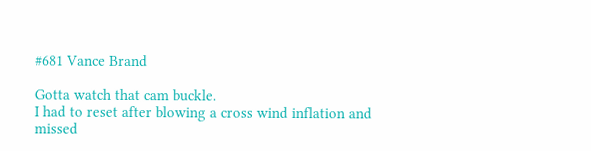#681 Vance Brand

Gotta watch that cam buckle.
I had to reset after blowing a cross wind inflation and missed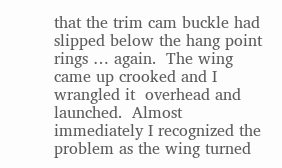that the trim cam buckle had slipped below the hang point rings … again.  The wing came up crooked and I wrangled it  overhead and launched.  Almost immediately I recognized the problem as the wing turned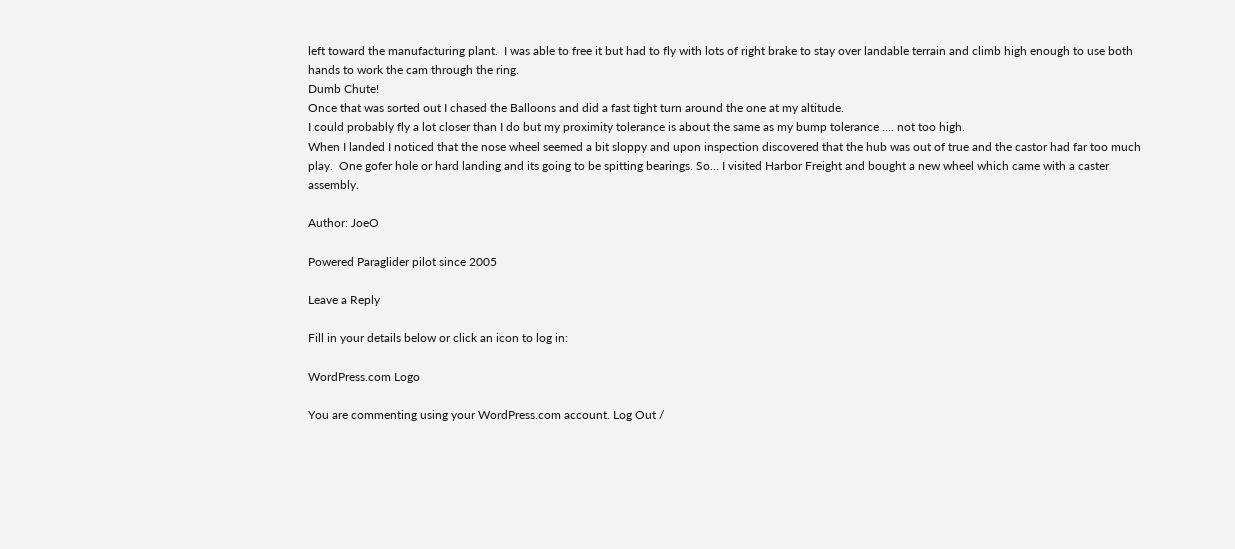left toward the manufacturing plant.  I was able to free it but had to fly with lots of right brake to stay over landable terrain and climb high enough to use both hands to work the cam through the ring.
Dumb Chute!
Once that was sorted out I chased the Balloons and did a fast tight turn around the one at my altitude.
I could probably fly a lot closer than I do but my proximity tolerance is about the same as my bump tolerance …. not too high.
When I landed I noticed that the nose wheel seemed a bit sloppy and upon inspection discovered that the hub was out of true and the castor had far too much play.  One gofer hole or hard landing and its going to be spitting bearings. So… I visited Harbor Freight and bought a new wheel which came with a caster assembly.

Author: JoeO

Powered Paraglider pilot since 2005

Leave a Reply

Fill in your details below or click an icon to log in:

WordPress.com Logo

You are commenting using your WordPress.com account. Log Out /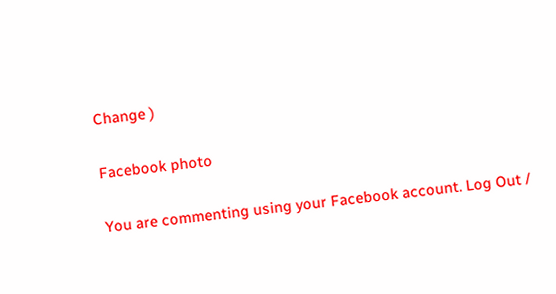Change )

Facebook photo

You are commenting using your Facebook account. Log Out /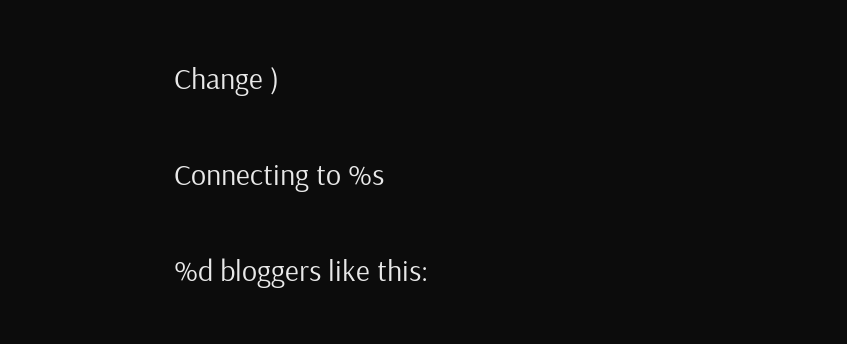Change )

Connecting to %s

%d bloggers like this: